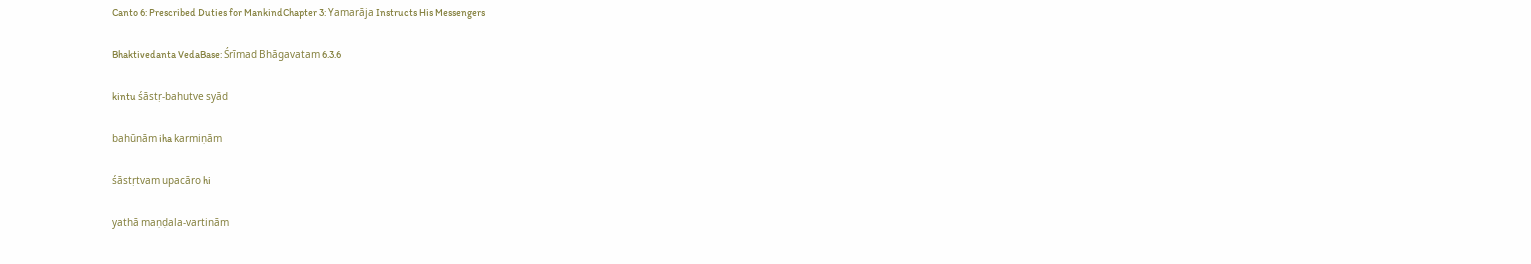Canto 6: Prescribed Duties for MankindChapter 3: Yamarāja Instructs His Messengers

Bhaktivedanta VedaBase: Śrīmad Bhāgavatam 6.3.6

kintu śāstṛ-bahutve syād

bahūnām iha karmiṇām

śāstṛtvam upacāro hi

yathā maṇḍala-vartinām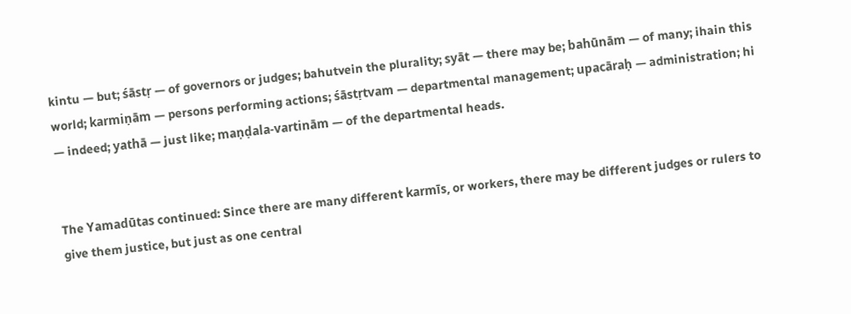kintu — but; śāstṛ — of governors or judges; bahutvein the plurality; syāt — there may be; bahūnām — of many; ihain this world; karmiṇām — persons performing actions; śāstṛtvam — departmental management; upacāraḥ — administration; hi — indeed; yathā — just like; maṇḍala-vartinām — of the departmental heads.


The Yamadūtas continued: Since there are many different karmīs, or workers, there may be different judges or rulers to give them justice, but just as one central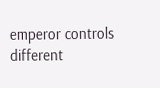emperor controls different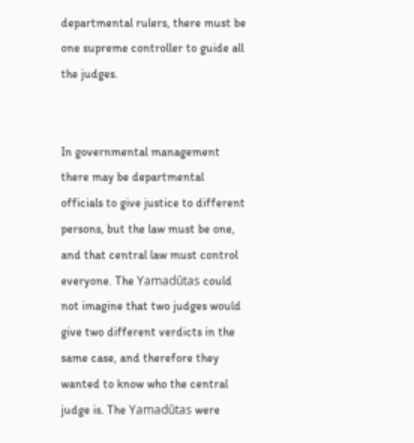departmental rulers, there must be one supreme controller to guide all the judges.


In governmental management there may be departmental officials to give justice to different persons, but the law must be one, and that central law must control everyone. The Yamadūtas could not imagine that two judges would give two different verdicts in the same case, and therefore they wanted to know who the central judge is. The Yamadūtas were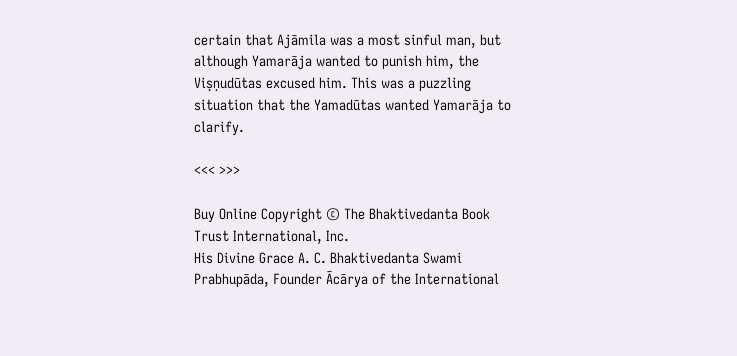certain that Ajāmila was a most sinful man, but although Yamarāja wanted to punish him, the Viṣṇudūtas excused him. This was a puzzling situation that the Yamadūtas wanted Yamarāja to clarify.

<<< >>>

Buy Online Copyright © The Bhaktivedanta Book Trust International, Inc.
His Divine Grace A. C. Bhaktivedanta Swami Prabhupāda, Founder Ācārya of the International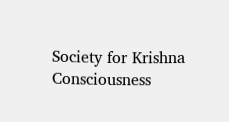Society for Krishna Consciousness